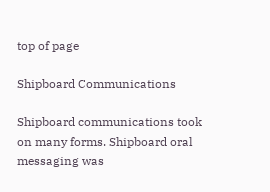top of page

Shipboard Communications

Shipboard communications took on many forms. Shipboard oral messaging was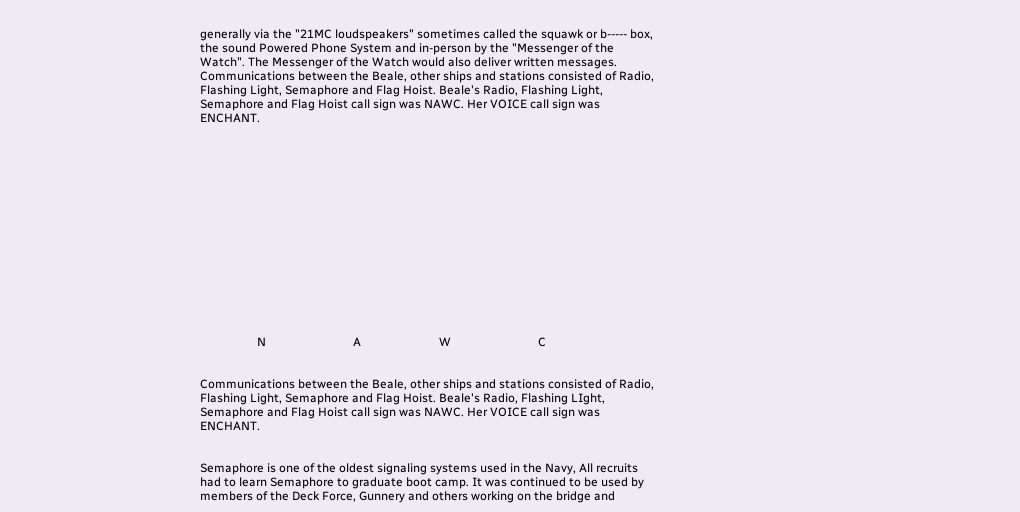generally via the "21MC loudspeakers" sometimes called the squawk or b----- box, the sound Powered Phone System and in-person by the "Messenger of the Watch". The Messenger of the Watch would also deliver written messages. Communications between the Beale, other ships and stations consisted of Radio, Flashing Light, Semaphore and Flag Hoist. Beale's Radio, Flashing Light, Semaphore and Flag Hoist call sign was NAWC. Her VOICE call sign was ENCHANT.















                   N                             A                          W                             C


Communications between the Beale, other ships and stations consisted of Radio, Flashing Light, Semaphore and Flag Hoist. Beale's Radio, Flashing LIght, Semaphore and Flag Hoist call sign was NAWC. Her VOICE call sign was ENCHANT.


Semaphore is one of the oldest signaling systems used in the Navy, All recruits had to learn Semaphore to graduate boot camp. It was continued to be used by members of the Deck Force, Gunnery and others working on the bridge and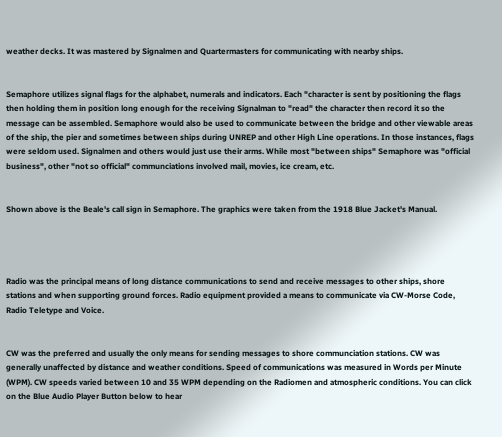weather decks. It was mastered by Signalmen and Quartermasters for communicating with nearby ships.


Semaphore utilizes signal flags for the alphabet, numerals and indicators. Each "character is sent by positioning the flags then holding them in position long enough for the receiving Signalman to "read" the character then record it so the message can be assembled. Semaphore would also be used to communicate between the bridge and other viewable areas of the ship, the pier and sometimes between ships during UNREP and other High Line operations. In those instances, flags were seldom used. Signalmen and others would just use their arms. While most "between ships" Semaphore was "official business", other "not so official" communciations involved mail, movies, ice cream, etc.


Shown above is the Beale's call sign in Semaphore. The graphics were taken from the 1918 Blue Jacket's Manual.




Radio was the principal means of long distance communications to send and receive messages to other ships, shore stations and when supporting ground forces. Radio equipment provided a means to communicate via CW-Morse Code, Radio Teletype and Voice.


CW was the preferred and usually the only means for sending messages to shore communciation stations. CW was generally unaffected by distance and weather conditions. Speed of communications was measured in Words per Minute (WPM). CW speeds varied between 10 and 35 WPM depending on the Radiomen and atmospheric conditions. You can click on the Blue Audio Player Button below to hear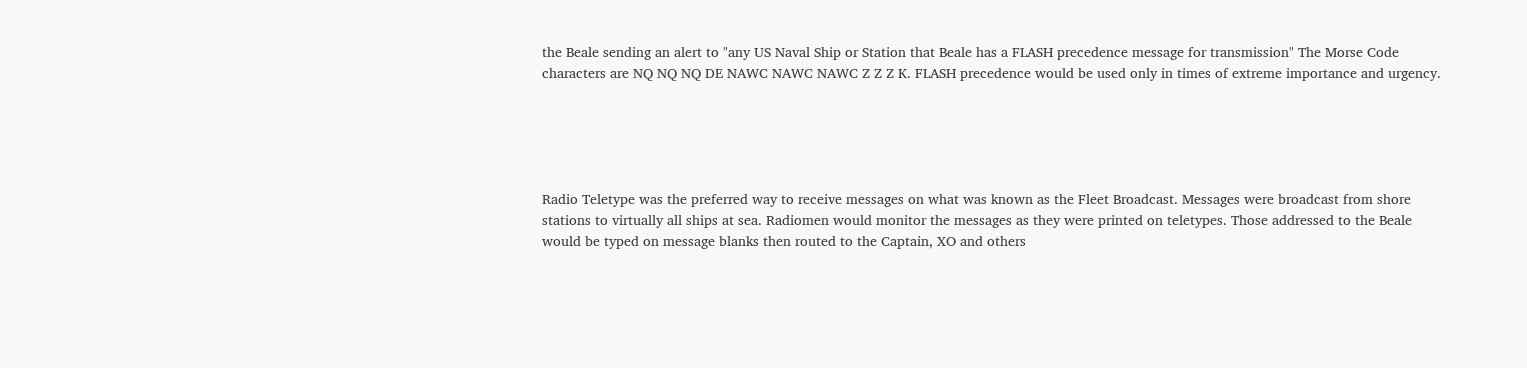the Beale sending an alert to "any US Naval Ship or Station that Beale has a FLASH precedence message for transmission" The Morse Code characters are NQ NQ NQ DE NAWC NAWC NAWC Z Z Z K. FLASH precedence would be used only in times of extreme importance and urgency.





Radio Teletype was the preferred way to receive messages on what was known as the Fleet Broadcast. Messages were broadcast from shore stations to virtually all ships at sea. Radiomen would monitor the messages as they were printed on teletypes. Those addressed to the Beale would be typed on message blanks then routed to the Captain, XO and others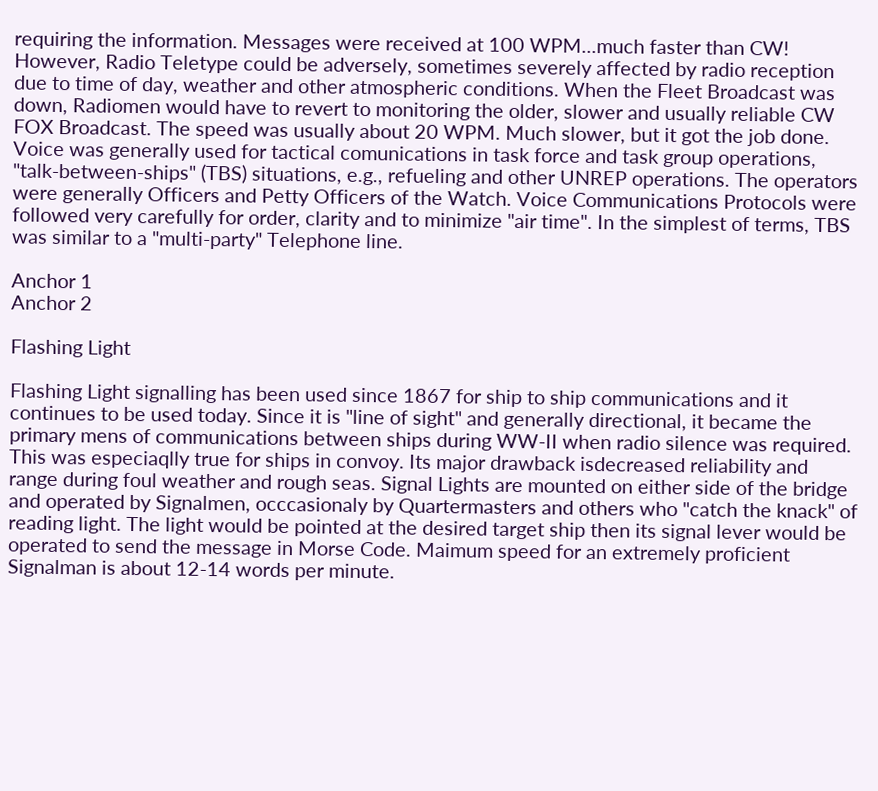requiring the information. Messages were received at 100 WPM...much faster than CW! However, Radio Teletype could be adversely, sometimes severely affected by radio reception due to time of day, weather and other atmospheric conditions. When the Fleet Broadcast was down, Radiomen would have to revert to monitoring the older, slower and usually reliable CW FOX Broadcast. The speed was usually about 20 WPM. Much slower, but it got the job done. Voice was generally used for tactical comunications in task force and task group operations, "talk-between-ships" (TBS) situations, e.g., refueling and other UNREP operations. The operators were generally Officers and Petty Officers of the Watch. Voice Communications Protocols were followed very carefully for order, clarity and to minimize "air time". In the simplest of terms, TBS was similar to a "multi-party" Telephone line.

Anchor 1
Anchor 2

Flashing Light

Flashing Light signalling has been used since 1867 for ship to ship communications and it continues to be used today. Since it is "line of sight" and generally directional, it became the primary mens of communications between ships during WW-II when radio silence was required. This was especiaqlly true for ships in convoy. Its major drawback isdecreased reliability and range during foul weather and rough seas. Signal Lights are mounted on either side of the bridge and operated by Signalmen, occcasionaly by Quartermasters and others who "catch the knack" of reading light. The light would be pointed at the desired target ship then its signal lever would be operated to send the message in Morse Code. Maimum speed for an extremely proficient Signalman is about 12-14 words per minute.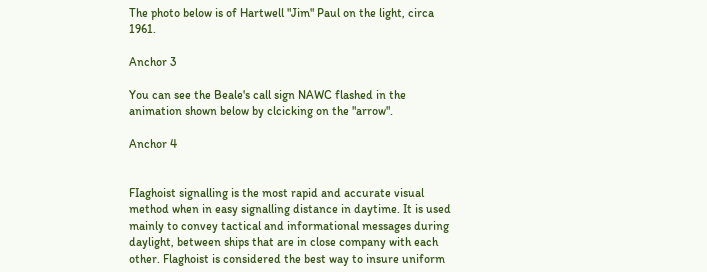The photo below is of Hartwell "Jim" Paul on the light, circa 1961.

Anchor 3

You can see the Beale's call sign NAWC flashed in the animation shown below by clcicking on the "arrow".

Anchor 4


FIaghoist signalling is the most rapid and accurate visual method when in easy signalling distance in daytime. It is used mainly to convey tactical and informational messages during daylight, between ships that are in close company with each other. Flaghoist is considered the best way to insure uniform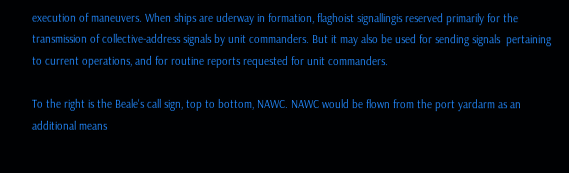execution of maneuvers. When ships are uderway in formation, flaghoist signallingis reserved primarily for the transmission of collective-address signals by unit commanders. But it may also be used for sending signals  pertaining to current operations, and for routine reports requested for unit commanders.

To the right is the Beale's call sign, top to bottom, NAWC. NAWC would be flown from the port yardarm as an additional means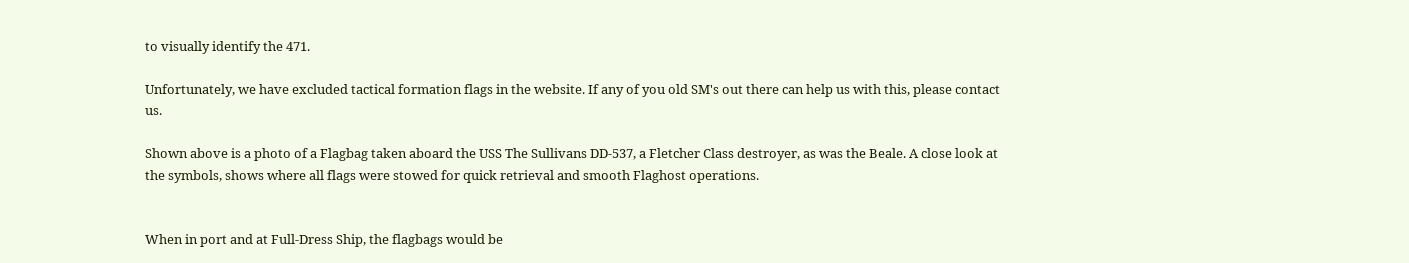to visually identify the 471.

Unfortunately, we have excluded tactical formation flags in the website. If any of you old SM's out there can help us with this, please contact us.

Shown above is a photo of a Flagbag taken aboard the USS The Sullivans DD-537, a Fletcher Class destroyer, as was the Beale. A close look at the symbols, shows where all flags were stowed for quick retrieval and smooth Flaghost operations.


When in port and at Full-Dress Ship, the flagbags would be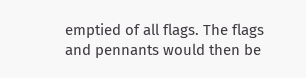emptied of all flags. The flags and pennants would then be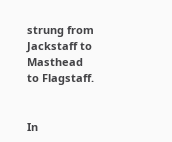strung from Jackstaff to Masthead to Flagstaff.


In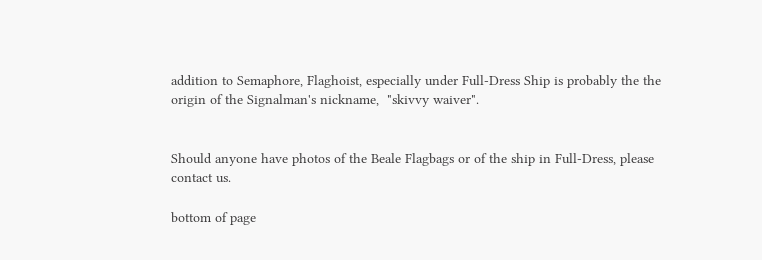addition to Semaphore, Flaghoist, especially under Full-Dress Ship is probably the the origin of the Signalman's nickname,  "skivvy waiver".


Should anyone have photos of the Beale Flagbags or of the ship in Full-Dress, please contact us.

bottom of page